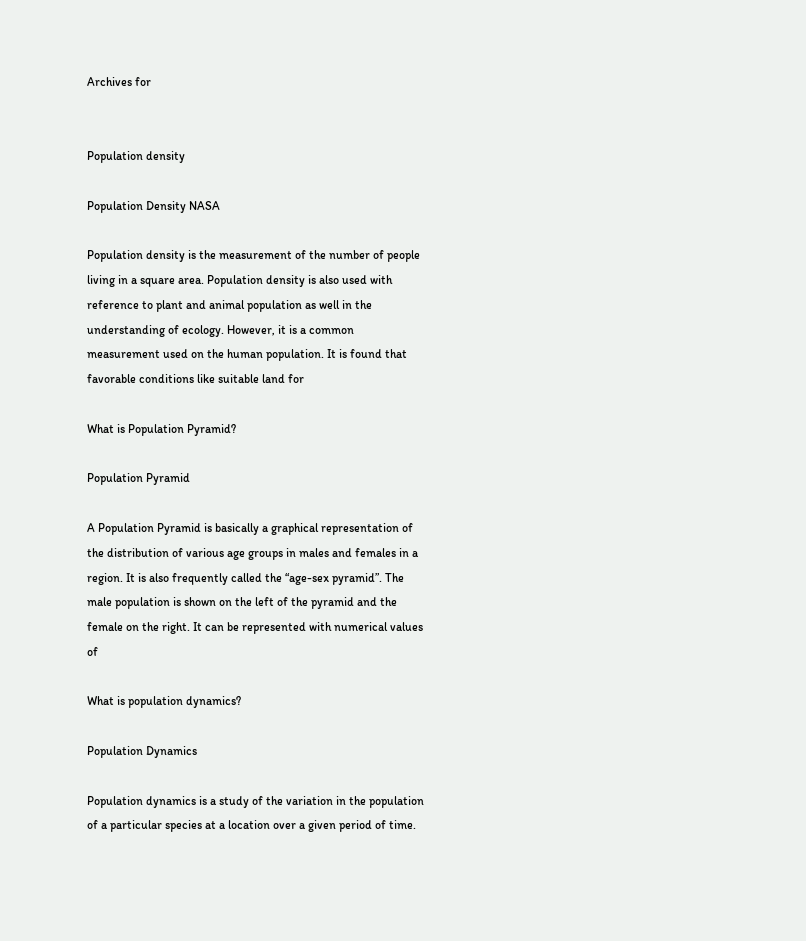Archives for


Population density

Population Density NASA

Population density is the measurement of the number of people living in a square area. Population density is also used with reference to plant and animal population as well in the understanding of ecology. However, it is a common measurement used on the human population. It is found that favorable conditions like suitable land for

What is Population Pyramid?

Population Pyramid

A Population Pyramid is basically a graphical representation of the distribution of various age groups in males and females in a region. It is also frequently called the “age-sex pyramid”. The male population is shown on the left of the pyramid and the female on the right. It can be represented with numerical values of

What is population dynamics?

Population Dynamics

Population dynamics is a study of the variation in the population of a particular species at a location over a given period of time.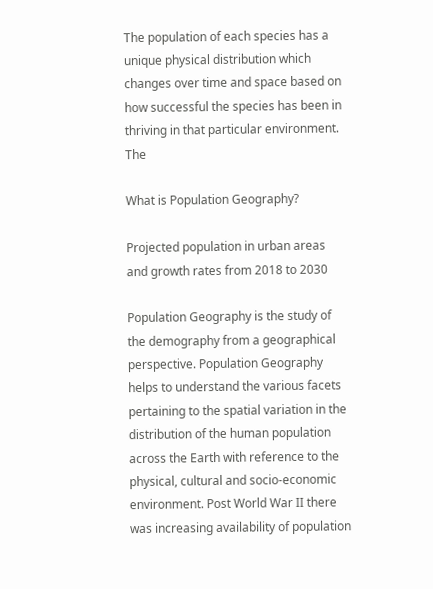The population of each species has a unique physical distribution which changes over time and space based on how successful the species has been in thriving in that particular environment. The

What is Population Geography?

Projected population in urban areas and growth rates from 2018 to 2030

Population Geography is the study of the demography from a geographical perspective. Population Geography helps to understand the various facets pertaining to the spatial variation in the distribution of the human population across the Earth with reference to the physical, cultural and socio-economic environment. Post World War II there was increasing availability of population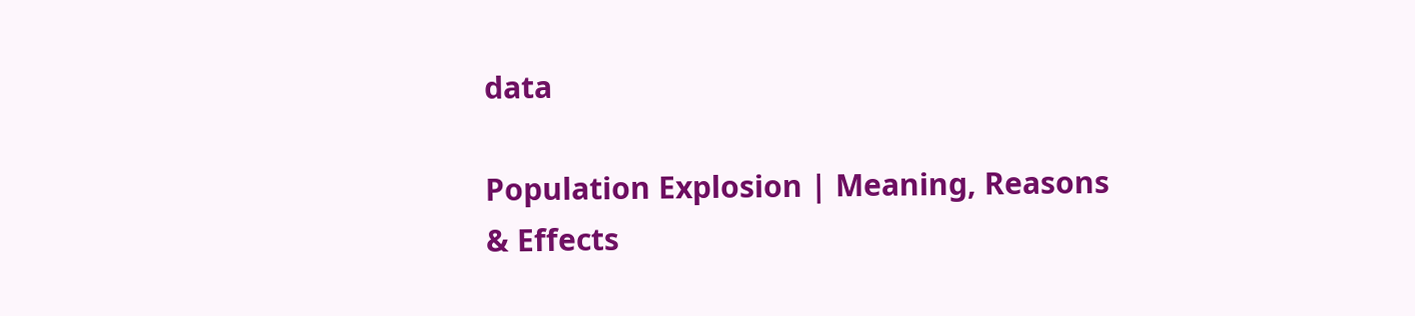data

Population Explosion | Meaning, Reasons & Effects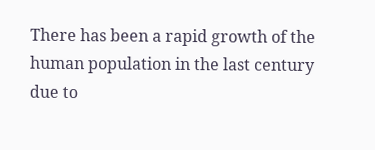There has been a rapid growth of the human population in the last century due to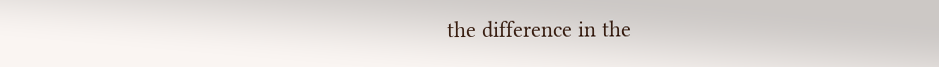the difference in the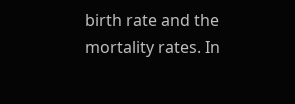birth rate and the mortality rates. In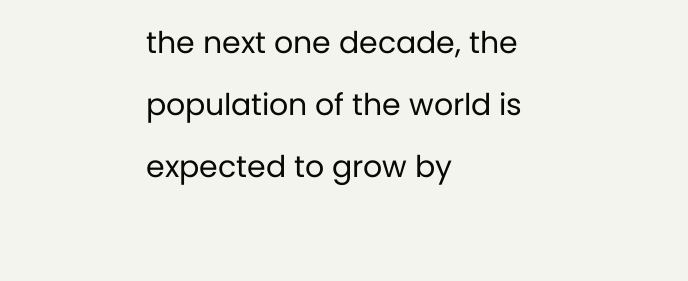the next one decade, the population of the world is expected to grow by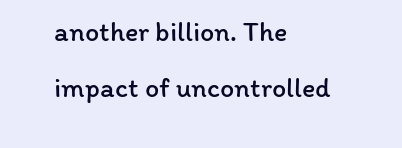another billion. The impact of uncontrolled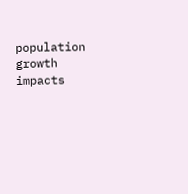population growth impacts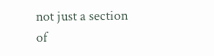not just a section of